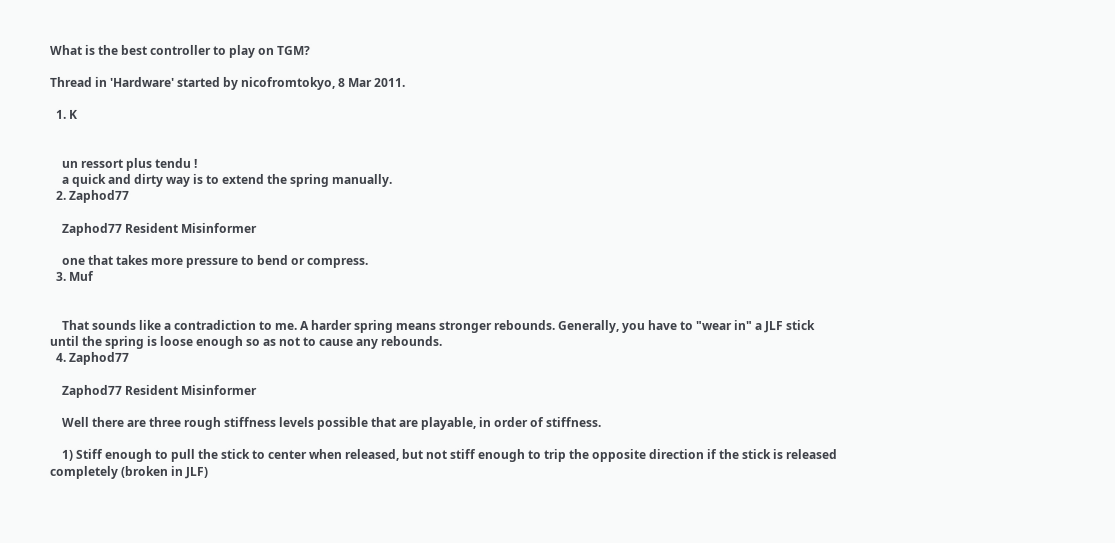What is the best controller to play on TGM?

Thread in 'Hardware' started by nicofromtokyo, 8 Mar 2011.

  1. K


    un ressort plus tendu !
    a quick and dirty way is to extend the spring manually.
  2. Zaphod77

    Zaphod77 Resident Misinformer

    one that takes more pressure to bend or compress.
  3. Muf


    That sounds like a contradiction to me. A harder spring means stronger rebounds. Generally, you have to "wear in" a JLF stick until the spring is loose enough so as not to cause any rebounds.
  4. Zaphod77

    Zaphod77 Resident Misinformer

    Well there are three rough stiffness levels possible that are playable, in order of stiffness.

    1) Stiff enough to pull the stick to center when released, but not stiff enough to trip the opposite direction if the stick is released completely (broken in JLF)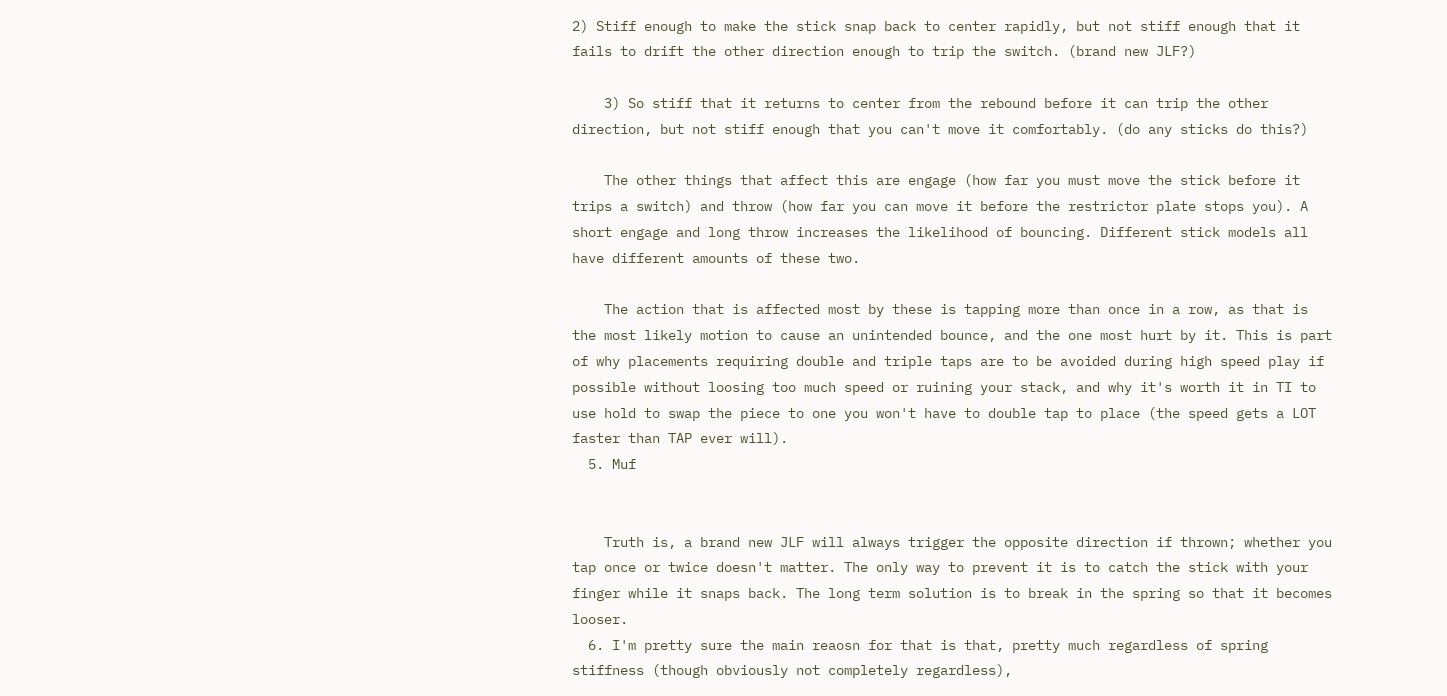2) Stiff enough to make the stick snap back to center rapidly, but not stiff enough that it fails to drift the other direction enough to trip the switch. (brand new JLF?)

    3) So stiff that it returns to center from the rebound before it can trip the other direction, but not stiff enough that you can't move it comfortably. (do any sticks do this?)

    The other things that affect this are engage (how far you must move the stick before it trips a switch) and throw (how far you can move it before the restrictor plate stops you). A short engage and long throw increases the likelihood of bouncing. Different stick models all have different amounts of these two.

    The action that is affected most by these is tapping more than once in a row, as that is the most likely motion to cause an unintended bounce, and the one most hurt by it. This is part of why placements requiring double and triple taps are to be avoided during high speed play if possible without loosing too much speed or ruining your stack, and why it's worth it in TI to use hold to swap the piece to one you won't have to double tap to place (the speed gets a LOT faster than TAP ever will).
  5. Muf


    Truth is, a brand new JLF will always trigger the opposite direction if thrown; whether you tap once or twice doesn't matter. The only way to prevent it is to catch the stick with your finger while it snaps back. The long term solution is to break in the spring so that it becomes looser.
  6. I'm pretty sure the main reaosn for that is that, pretty much regardless of spring stiffness (though obviously not completely regardless),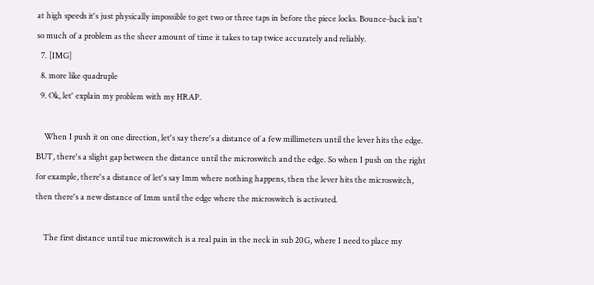at high speeds it's just physically impossible to get two or three taps in before the piece locks. Bounce-back isn't so much of a problem as the sheer amount of time it takes to tap twice accurately and reliably.
  7. [IMG]
  8. more like quadruple
  9. Ok, let' explain my problem with my HRAP.

    When I push it on one direction, let's say there's a distance of a few millimeters until the lever hits the edge. BUT, there's a slight gap between the distance until the microswitch and the edge. So when I push on the right for example, there's a distance of let's say 1mm where nothing happens, then the lever hits the microswitch, then there's a new distance of 1mm until the edge where the microswitch is activated.

    The first distance until tue microswitch is a real pain in the neck in sub 20G, where I need to place my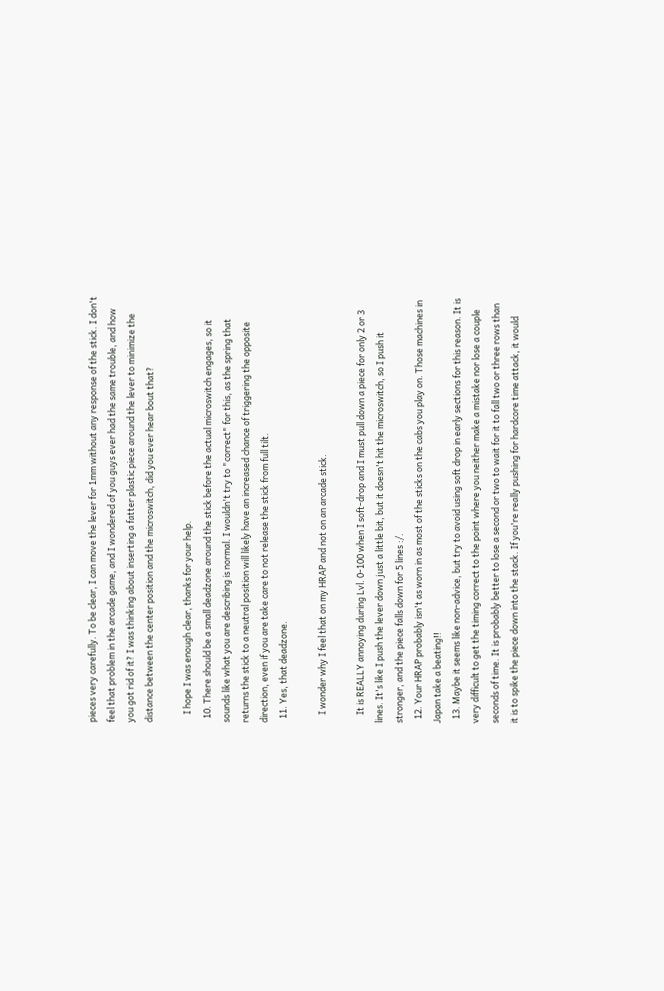pieces very carefully. To be clear, I can move the lever for 1mm without any response of the stick. I don't feel that problem in the arcade game, and I wondered of you guys ever had the same trouble, and how you got rid of it? I was thinking about inserting a fatter plastic piece around the lever to minimize the distance between the center position and the microswitch, did you ever hear bout that?

    I hope I was enough clear, thanks for your help.
  10. There should be a small deadzone around the stick before the actual microswitch engages, so it sounds like what you are describing is normal. I wouldn't try to "correct" for this, as the spring that returns the stick to a neutral position will likely have an increased chance of triggering the opposite direction, even if you are take care to not release the stick from full tilt.
  11. Yes, that deadzone.

    I wonder why I feel that on my HRAP and not on an arcade stick.

    It is REALLY annoying during Lvl. 0-100 when I soft-drop and I must pull down a piece for only 2 or 3 lines. It's like I push the lever down just a little bit, but it doesn't hit the microswitch, so I push it stronger, and the piece falls down for 5 lines :/.
  12. Your HRAP probably isn't as worn in as most of the sticks on the cabs you play on. Those machines in Japan take a beating!!
  13. Maybe it seems like non-advice, but try to avoid using soft drop in early sections for this reason. It is very difficult to get the timing correct to the point where you neither make a mistake nor lose a couple seconds of time. It is probably better to lose a second or two to wait for it to fall two or three rows than it is to spike the piece down into the stack. If you're really pushing for hardcore time attack, it would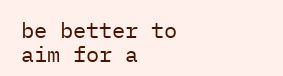be better to aim for a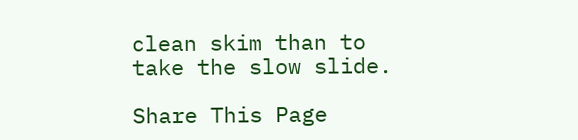clean skim than to take the slow slide.

Share This Page